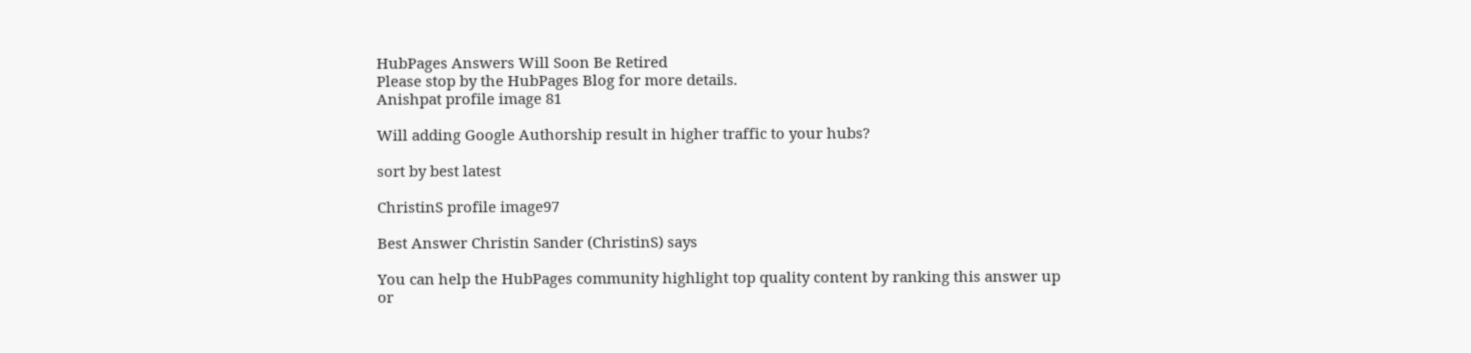HubPages Answers Will Soon Be Retired
Please stop by the HubPages Blog for more details.
Anishpat profile image 81

Will adding Google Authorship result in higher traffic to your hubs?

sort by best latest

ChristinS profile image97

Best Answer Christin Sander (ChristinS) says

You can help the HubPages community highlight top quality content by ranking this answer up or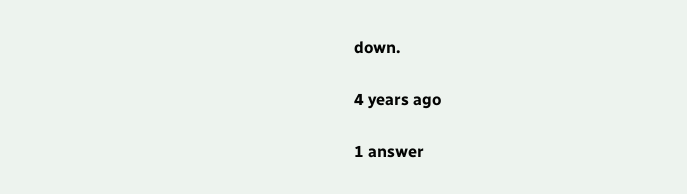down.

4 years ago

1 answer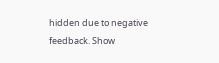hidden due to negative feedback. Show